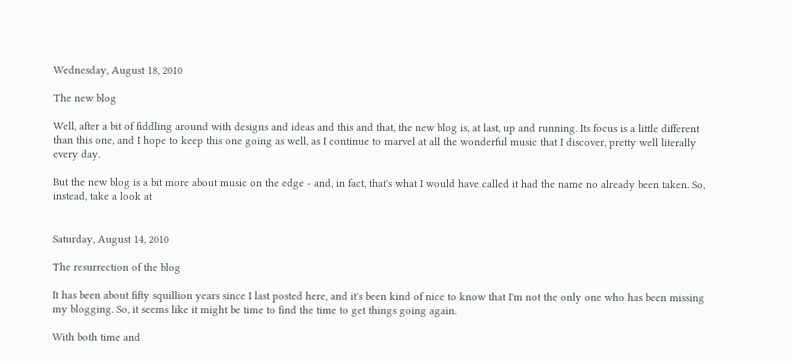Wednesday, August 18, 2010

The new blog

Well, after a bit of fiddling around with designs and ideas and this and that, the new blog is, at last, up and running. Its focus is a little different than this one, and I hope to keep this one going as well, as I continue to marvel at all the wonderful music that I discover, pretty well literally every day.

But the new blog is a bit more about music on the edge - and, in fact, that's what I would have called it had the name no already been taken. So, instead, take a look at


Saturday, August 14, 2010

The resurrection of the blog

It has been about fifty squillion years since I last posted here, and it's been kind of nice to know that I'm not the only one who has been missing my blogging. So, it seems like it might be time to find the time to get things going again.

With both time and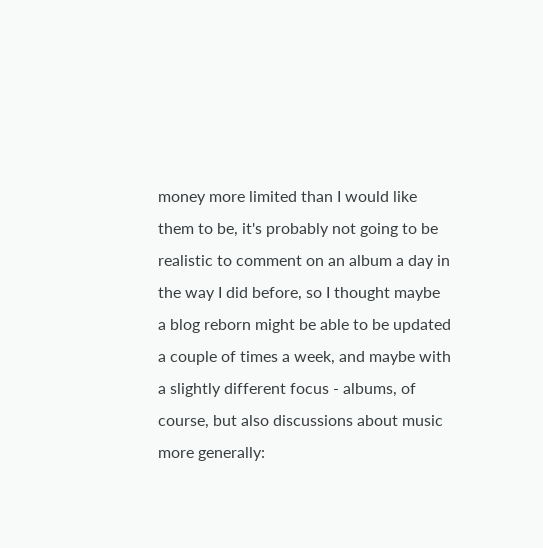money more limited than I would like them to be, it's probably not going to be realistic to comment on an album a day in the way I did before, so I thought maybe a blog reborn might be able to be updated a couple of times a week, and maybe with a slightly different focus - albums, of course, but also discussions about music more generally: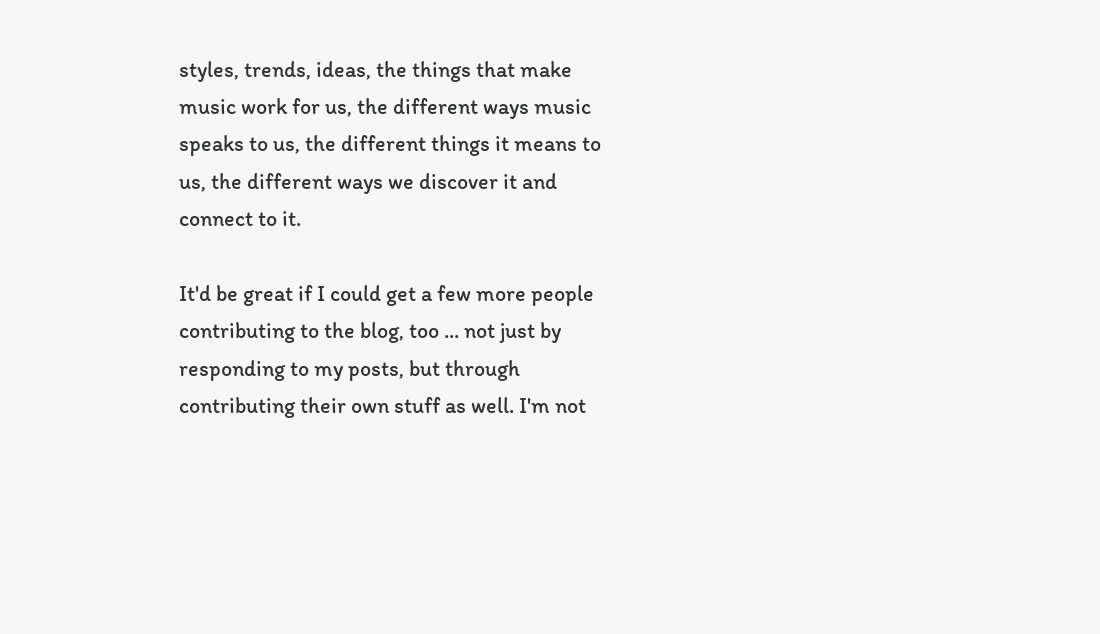styles, trends, ideas, the things that make music work for us, the different ways music speaks to us, the different things it means to us, the different ways we discover it and connect to it.

It'd be great if I could get a few more people contributing to the blog, too ... not just by responding to my posts, but through contributing their own stuff as well. I'm not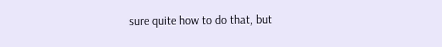sure quite how to do that, but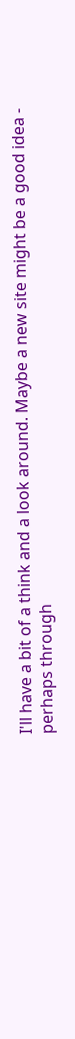I'll have a bit of a think and a look around. Maybe a new site might be a good idea - perhaps through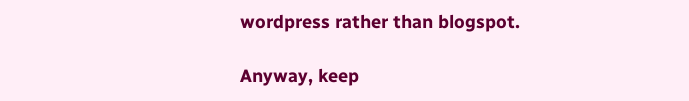wordpress rather than blogspot.

Anyway, keep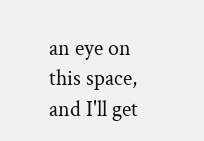an eye on this space, and I'll get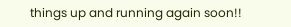things up and running again soon!!